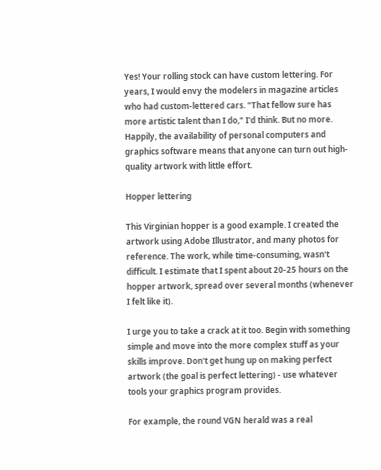Yes! Your rolling stock can have custom lettering. For years, I would envy the modelers in magazine articles who had custom-lettered cars. "That fellow sure has more artistic talent than I do," I'd think. But no more. Happily, the availability of personal computers and graphics software means that anyone can turn out high-quality artwork with little effort.

Hopper lettering

This Virginian hopper is a good example. I created the artwork using Adobe Illustrator, and many photos for reference. The work, while time-consuming, wasn't difficult. I estimate that I spent about 20-25 hours on the hopper artwork, spread over several months (whenever I felt like it).

I urge you to take a crack at it too. Begin with something simple and move into the more complex stuff as your skills improve. Don't get hung up on making perfect artwork (the goal is perfect lettering) - use whatever tools your graphics program provides.

For example, the round VGN herald was a real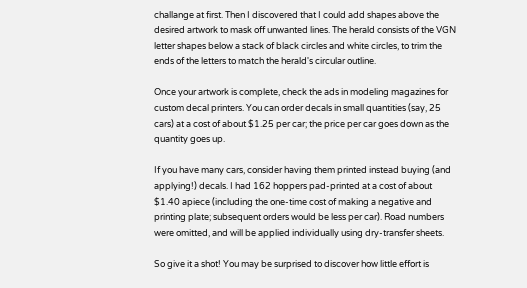challange at first. Then I discovered that I could add shapes above the desired artwork to mask off unwanted lines. The herald consists of the VGN letter shapes below a stack of black circles and white circles, to trim the ends of the letters to match the herald's circular outline.

Once your artwork is complete, check the ads in modeling magazines for custom decal printers. You can order decals in small quantities (say, 25 cars) at a cost of about $1.25 per car; the price per car goes down as the quantity goes up.

If you have many cars, consider having them printed instead buying (and applying!) decals. I had 162 hoppers pad-printed at a cost of about $1.40 apiece (including the one-time cost of making a negative and printing plate; subsequent orders would be less per car). Road numbers were omitted, and will be applied individually using dry-transfer sheets.

So give it a shot! You may be surprised to discover how little effort is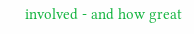involved - and how great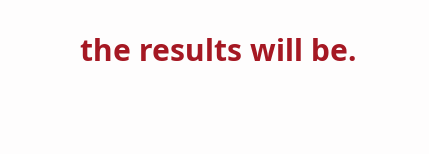the results will be.